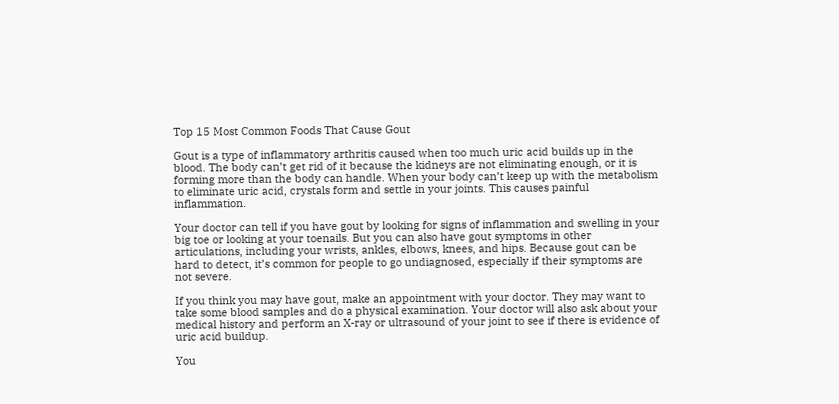Top 15 Most Common Foods That Cause Gout

Gout is a type of inflammatory arthritis caused when too much uric acid builds up in the blood. The body can’t get rid of it because the kidneys are not eliminating enough, or it is forming more than the body can handle. When your body can’t keep up with the metabolism to eliminate uric acid, crystals form and settle in your joints. This causes painful inflammation.

Your doctor can tell if you have gout by looking for signs of inflammation and swelling in your big toe or looking at your toenails. But you can also have gout symptoms in other articulations, including your wrists, ankles, elbows, knees, and hips. Because gout can be hard to detect, it’s common for people to go undiagnosed, especially if their symptoms are not severe.

If you think you may have gout, make an appointment with your doctor. They may want to take some blood samples and do a physical examination. Your doctor will also ask about your medical history and perform an X-ray or ultrasound of your joint to see if there is evidence of uric acid buildup.

You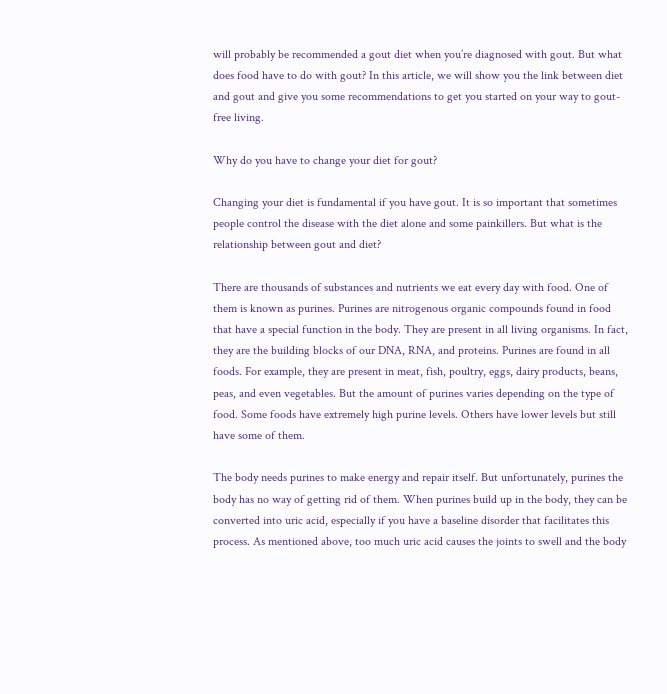will probably be recommended a gout diet when you’re diagnosed with gout. But what does food have to do with gout? In this article, we will show you the link between diet and gout and give you some recommendations to get you started on your way to gout-free living.

Why do you have to change your diet for gout?

Changing your diet is fundamental if you have gout. It is so important that sometimes people control the disease with the diet alone and some painkillers. But what is the relationship between gout and diet?

There are thousands of substances and nutrients we eat every day with food. One of them is known as purines. Purines are nitrogenous organic compounds found in food that have a special function in the body. They are present in all living organisms. In fact, they are the building blocks of our DNA, RNA, and proteins. Purines are found in all foods. For example, they are present in meat, fish, poultry, eggs, dairy products, beans, peas, and even vegetables. But the amount of purines varies depending on the type of food. Some foods have extremely high purine levels. Others have lower levels but still have some of them.

The body needs purines to make energy and repair itself. But unfortunately, purines the body has no way of getting rid of them. When purines build up in the body, they can be converted into uric acid, especially if you have a baseline disorder that facilitates this process. As mentioned above, too much uric acid causes the joints to swell and the body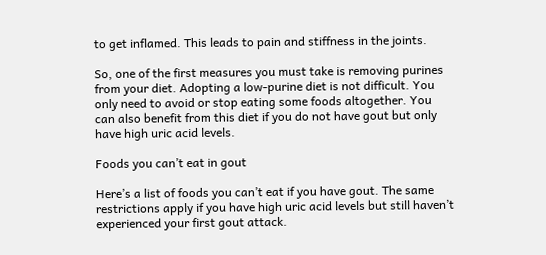to get inflamed. This leads to pain and stiffness in the joints.

So, one of the first measures you must take is removing purines from your diet. Adopting a low-purine diet is not difficult. You only need to avoid or stop eating some foods altogether. You can also benefit from this diet if you do not have gout but only have high uric acid levels.

Foods you can’t eat in gout

Here’s a list of foods you can’t eat if you have gout. The same restrictions apply if you have high uric acid levels but still haven’t experienced your first gout attack.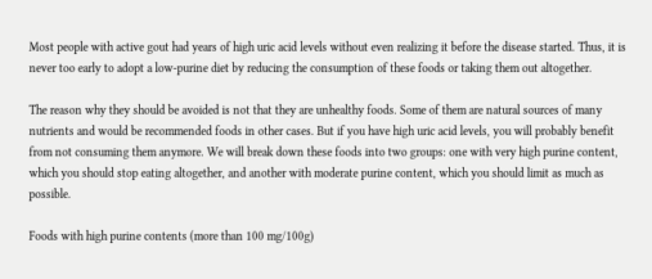Most people with active gout had years of high uric acid levels without even realizing it before the disease started. Thus, it is never too early to adopt a low-purine diet by reducing the consumption of these foods or taking them out altogether.

The reason why they should be avoided is not that they are unhealthy foods. Some of them are natural sources of many nutrients and would be recommended foods in other cases. But if you have high uric acid levels, you will probably benefit from not consuming them anymore. We will break down these foods into two groups: one with very high purine content, which you should stop eating altogether, and another with moderate purine content, which you should limit as much as possible.

Foods with high purine contents (more than 100 mg/100g)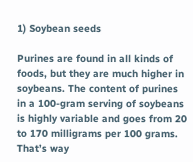1) Soybean seeds

Purines are found in all kinds of foods, but they are much higher in soybeans. The content of purines in a 100-gram serving of soybeans is highly variable and goes from 20 to 170 milligrams per 100 grams. That’s way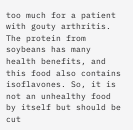too much for a patient with gouty arthritis. The protein from soybeans has many health benefits, and this food also contains isoflavones. So, it is not an unhealthy food by itself but should be cut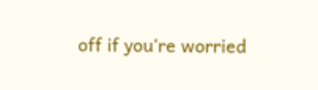off if you’re worried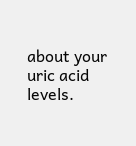about your uric acid levels.